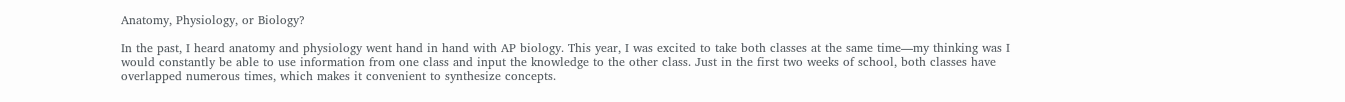Anatomy, Physiology, or Biology?

In the past, I heard anatomy and physiology went hand in hand with AP biology. This year, I was excited to take both classes at the same time—my thinking was I would constantly be able to use information from one class and input the knowledge to the other class. Just in the first two weeks of school, both classes have overlapped numerous times, which makes it convenient to synthesize concepts.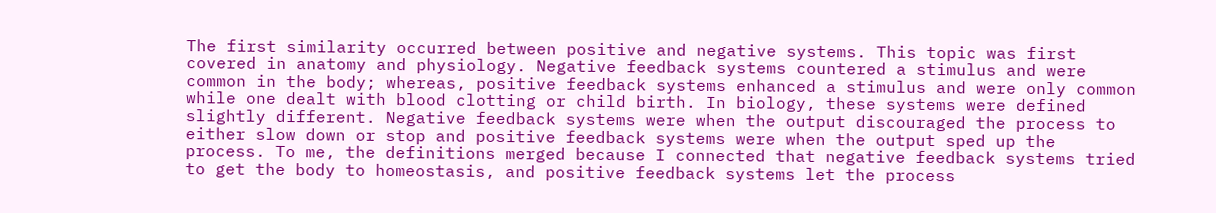The first similarity occurred between positive and negative systems. This topic was first covered in anatomy and physiology. Negative feedback systems countered a stimulus and were common in the body; whereas, positive feedback systems enhanced a stimulus and were only common while one dealt with blood clotting or child birth. In biology, these systems were defined slightly different. Negative feedback systems were when the output discouraged the process to either slow down or stop and positive feedback systems were when the output sped up the process. To me, the definitions merged because I connected that negative feedback systems tried to get the body to homeostasis, and positive feedback systems let the process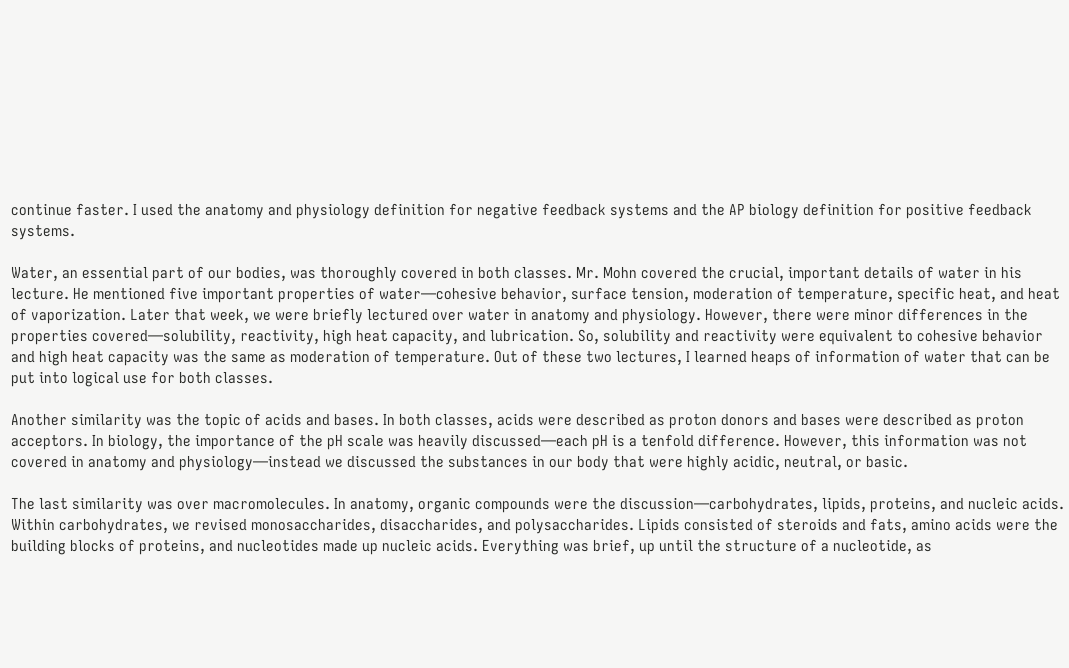continue faster. I used the anatomy and physiology definition for negative feedback systems and the AP biology definition for positive feedback systems.

Water, an essential part of our bodies, was thoroughly covered in both classes. Mr. Mohn covered the crucial, important details of water in his lecture. He mentioned five important properties of water—cohesive behavior, surface tension, moderation of temperature, specific heat, and heat of vaporization. Later that week, we were briefly lectured over water in anatomy and physiology. However, there were minor differences in the properties covered—solubility, reactivity, high heat capacity, and lubrication. So, solubility and reactivity were equivalent to cohesive behavior and high heat capacity was the same as moderation of temperature. Out of these two lectures, I learned heaps of information of water that can be put into logical use for both classes.

Another similarity was the topic of acids and bases. In both classes, acids were described as proton donors and bases were described as proton acceptors. In biology, the importance of the pH scale was heavily discussed—each pH is a tenfold difference. However, this information was not covered in anatomy and physiology—instead we discussed the substances in our body that were highly acidic, neutral, or basic.

The last similarity was over macromolecules. In anatomy, organic compounds were the discussion—carbohydrates, lipids, proteins, and nucleic acids. Within carbohydrates, we revised monosaccharides, disaccharides, and polysaccharides. Lipids consisted of steroids and fats, amino acids were the building blocks of proteins, and nucleotides made up nucleic acids. Everything was brief, up until the structure of a nucleotide, as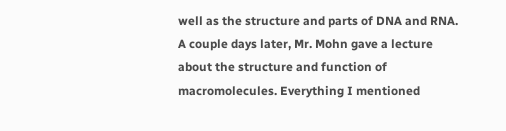well as the structure and parts of DNA and RNA. A couple days later, Mr. Mohn gave a lecture about the structure and function of macromolecules. Everything I mentioned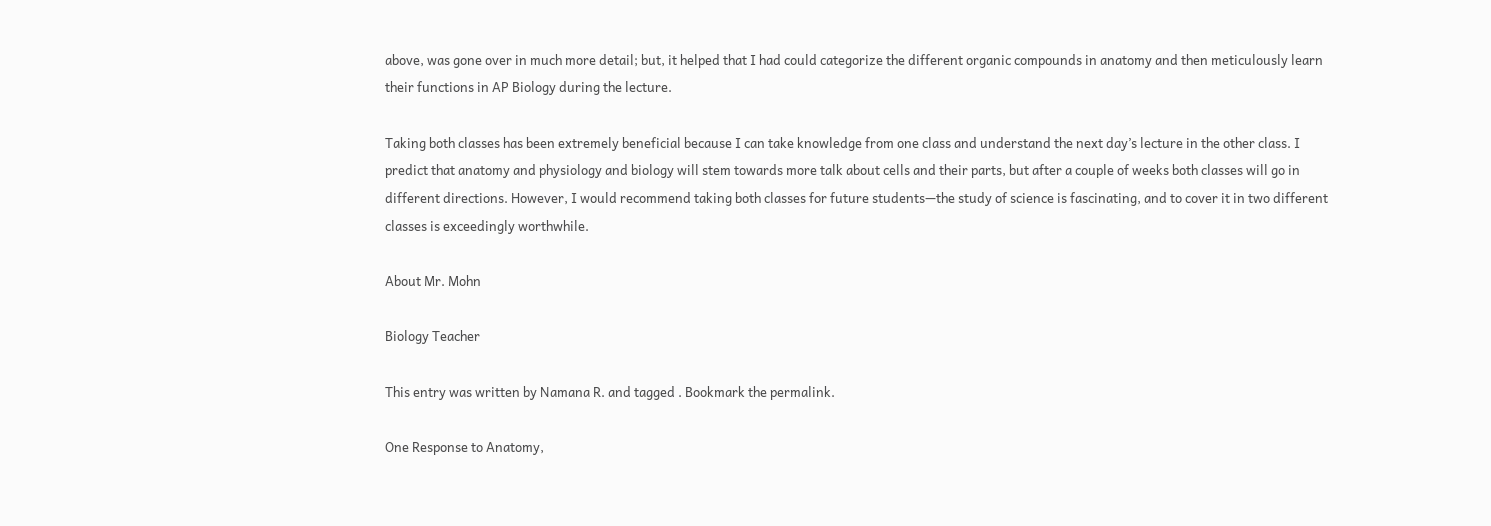above, was gone over in much more detail; but, it helped that I had could categorize the different organic compounds in anatomy and then meticulously learn their functions in AP Biology during the lecture.

Taking both classes has been extremely beneficial because I can take knowledge from one class and understand the next day’s lecture in the other class. I predict that anatomy and physiology and biology will stem towards more talk about cells and their parts, but after a couple of weeks both classes will go in different directions. However, I would recommend taking both classes for future students—the study of science is fascinating, and to cover it in two different classes is exceedingly worthwhile.

About Mr. Mohn

Biology Teacher

This entry was written by Namana R. and tagged . Bookmark the permalink.

One Response to Anatomy,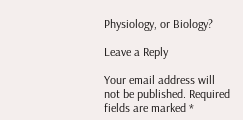Physiology, or Biology?

Leave a Reply

Your email address will not be published. Required fields are marked *